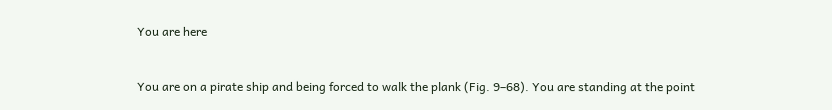You are here


You are on a pirate ship and being forced to walk the plank (Fig. 9–68). You are standing at the point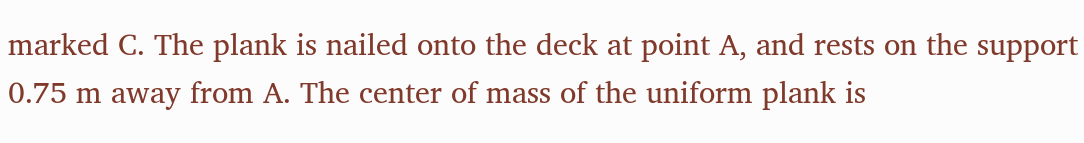marked C. The plank is nailed onto the deck at point A, and rests on the support 0.75 m away from A. The center of mass of the uniform plank is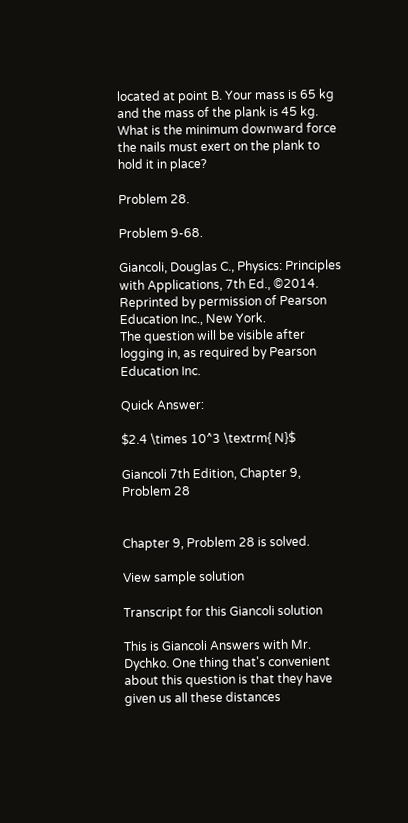located at point B. Your mass is 65 kg and the mass of the plank is 45 kg. What is the minimum downward force the nails must exert on the plank to hold it in place?

Problem 28.

Problem 9-68.

Giancoli, Douglas C., Physics: Principles with Applications, 7th Ed., ©2014. Reprinted by permission of Pearson Education Inc., New York.
The question will be visible after logging in, as required by Pearson Education Inc.

Quick Answer:

$2.4 \times 10^3 \textrm{ N}$

Giancoli 7th Edition, Chapter 9, Problem 28


Chapter 9, Problem 28 is solved.

View sample solution

Transcript for this Giancoli solution

This is Giancoli Answers with Mr. Dychko. One thing that's convenient about this question is that they have given us all these distances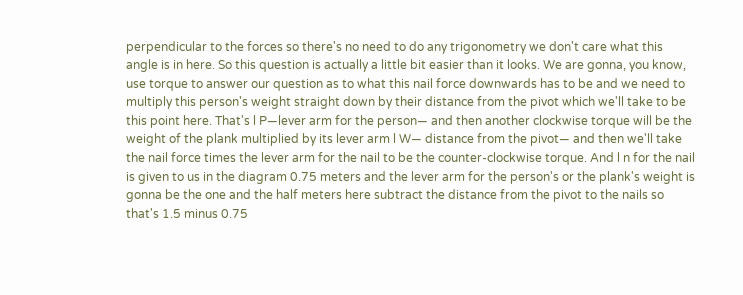perpendicular to the forces so there's no need to do any trigonometry we don't care what this angle is in here. So this question is actually a little bit easier than it looks. We are gonna, you know, use torque to answer our question as to what this nail force downwards has to be and we need to multiply this person's weight straight down by their distance from the pivot which we'll take to be this point here. That's l P—lever arm for the person— and then another clockwise torque will be the weight of the plank multiplied by its lever arm l W— distance from the pivot— and then we'll take the nail force times the lever arm for the nail to be the counter-clockwise torque. And l n for the nail is given to us in the diagram 0.75 meters and the lever arm for the person's or the plank's weight is gonna be the one and the half meters here subtract the distance from the pivot to the nails so that's 1.5 minus 0.75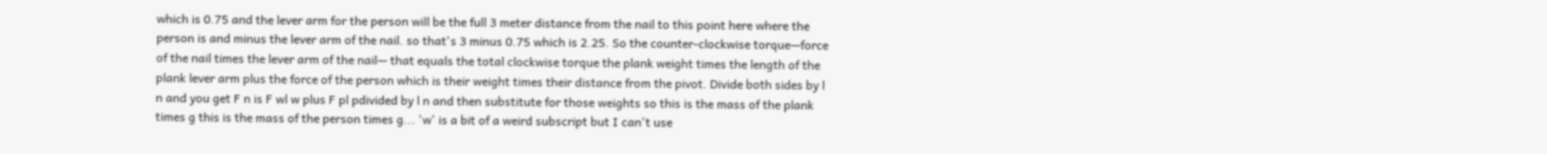which is 0.75 and the lever arm for the person will be the full 3 meter distance from the nail to this point here where the person is and minus the lever arm of the nail. so that's 3 minus 0.75 which is 2.25. So the counter-clockwise torque—force of the nail times the lever arm of the nail— that equals the total clockwise torque the plank weight times the length of the plank lever arm plus the force of the person which is their weight times their distance from the pivot. Divide both sides by l n and you get F n is F wl w plus F pl pdivided by l n and then substitute for those weights so this is the mass of the plank times g this is the mass of the person times g... 'w' is a bit of a weird subscript but I can't use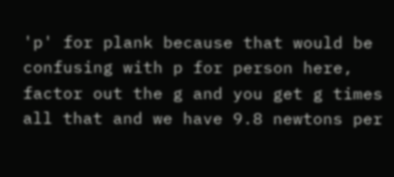'p' for plank because that would be confusing with p for person here, factor out the g and you get g times all that and we have 9.8 newtons per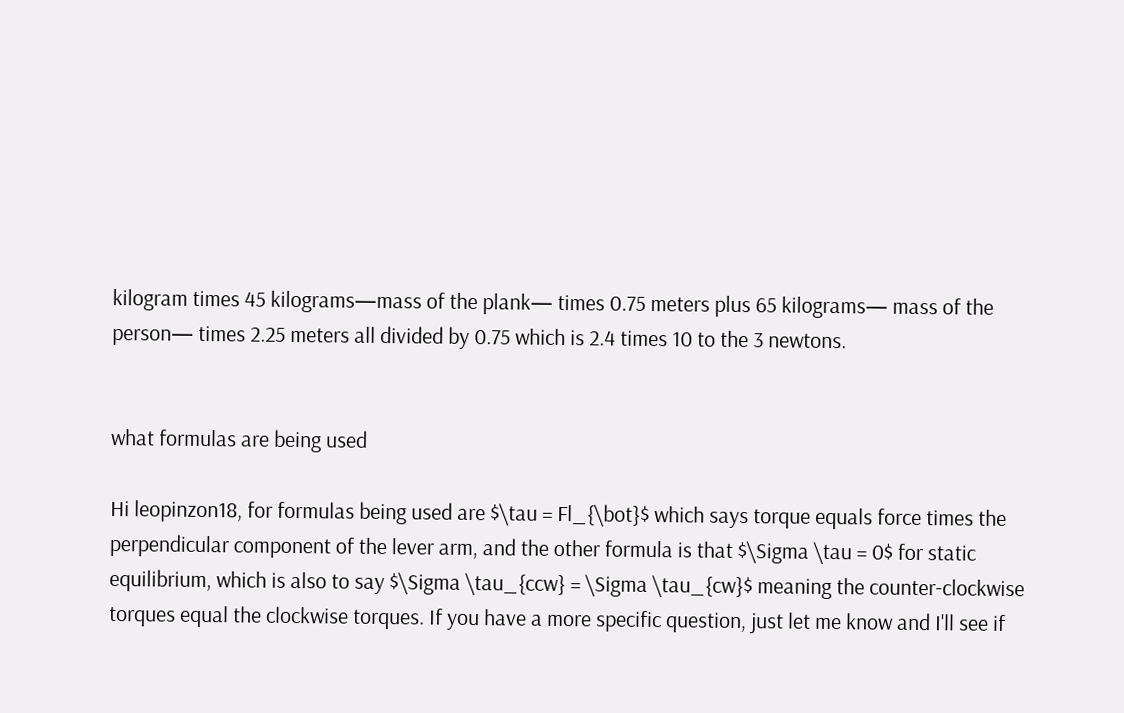kilogram times 45 kilograms—mass of the plank— times 0.75 meters plus 65 kilograms— mass of the person— times 2.25 meters all divided by 0.75 which is 2.4 times 10 to the 3 newtons.


what formulas are being used

Hi leopinzon18, for formulas being used are $\tau = Fl_{\bot}$ which says torque equals force times the perpendicular component of the lever arm, and the other formula is that $\Sigma \tau = 0$ for static equilibrium, which is also to say $\Sigma \tau_{ccw} = \Sigma \tau_{cw}$ meaning the counter-clockwise torques equal the clockwise torques. If you have a more specific question, just let me know and I'll see if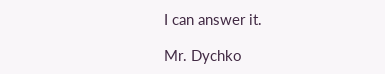I can answer it.

Mr. Dychko